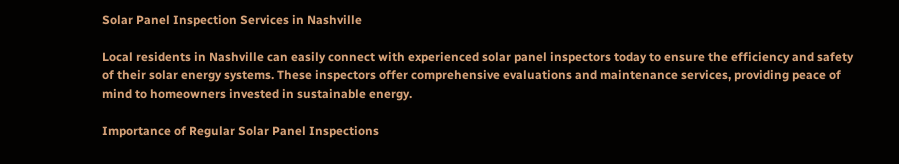Solar Panel Inspection Services in Nashville

Local residents in Nashville can easily connect with experienced solar panel inspectors today to ensure the efficiency and safety of their solar energy systems. These inspectors offer comprehensive evaluations and maintenance services, providing peace of mind to homeowners invested in sustainable energy.

Importance of Regular Solar Panel Inspections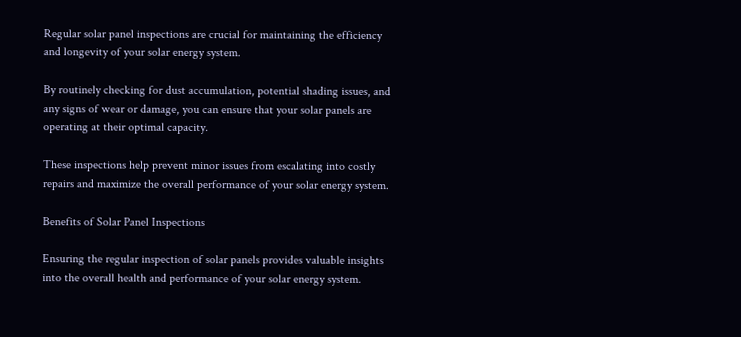Regular solar panel inspections are crucial for maintaining the efficiency and longevity of your solar energy system.

By routinely checking for dust accumulation, potential shading issues, and any signs of wear or damage, you can ensure that your solar panels are operating at their optimal capacity.

These inspections help prevent minor issues from escalating into costly repairs and maximize the overall performance of your solar energy system.

Benefits of Solar Panel Inspections

Ensuring the regular inspection of solar panels provides valuable insights into the overall health and performance of your solar energy system.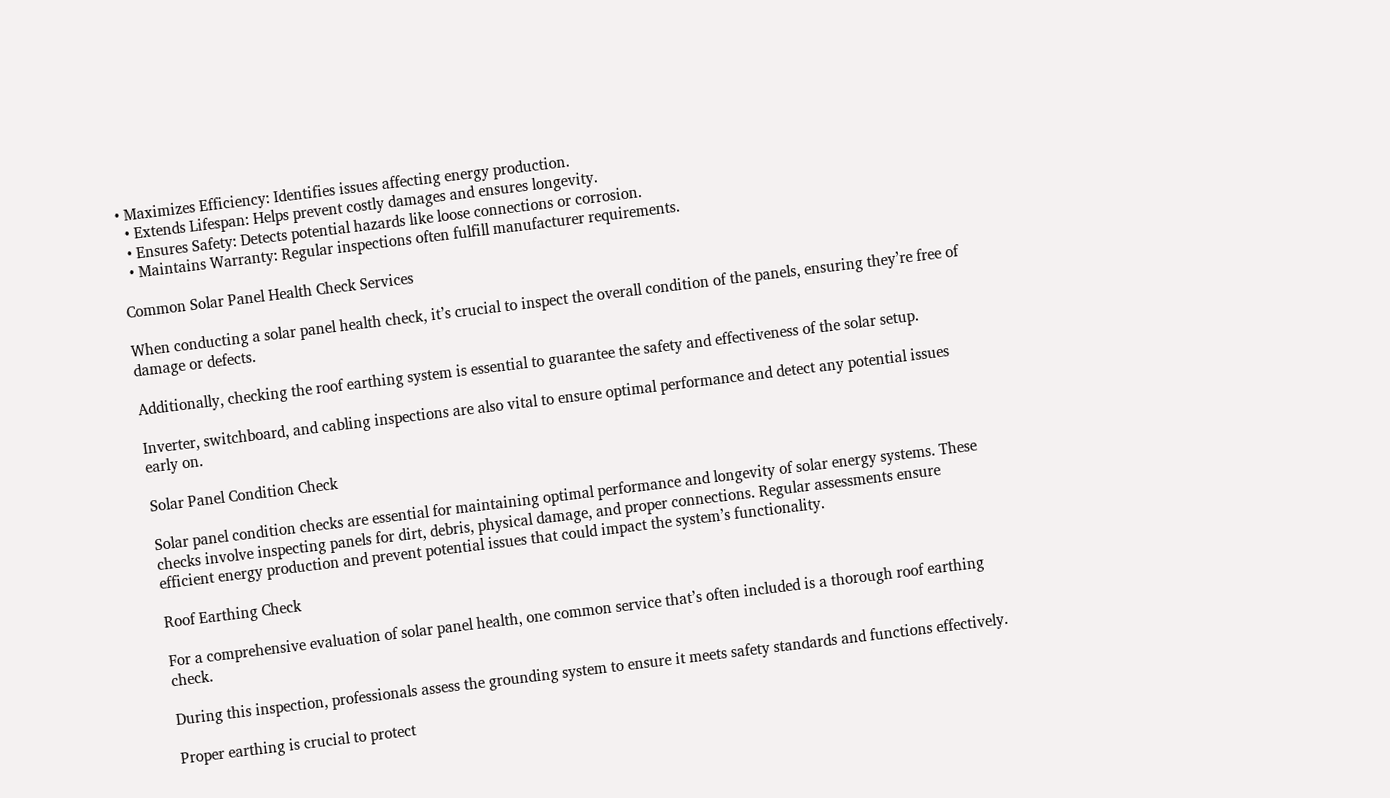• Maximizes Efficiency: Identifies issues affecting energy production.
  • Extends Lifespan: Helps prevent costly damages and ensures longevity.
  • Ensures Safety: Detects potential hazards like loose connections or corrosion.
  • Maintains Warranty: Regular inspections often fulfill manufacturer requirements.

Common Solar Panel Health Check Services

When conducting a solar panel health check, it’s crucial to inspect the overall condition of the panels, ensuring they’re free of damage or defects.

Additionally, checking the roof earthing system is essential to guarantee the safety and effectiveness of the solar setup.

Inverter, switchboard, and cabling inspections are also vital to ensure optimal performance and detect any potential issues early on.

Solar Panel Condition Check

Solar panel condition checks are essential for maintaining optimal performance and longevity of solar energy systems. These checks involve inspecting panels for dirt, debris, physical damage, and proper connections. Regular assessments ensure efficient energy production and prevent potential issues that could impact the system’s functionality.

Roof Earthing Check

For a comprehensive evaluation of solar panel health, one common service that’s often included is a thorough roof earthing check.

During this inspection, professionals assess the grounding system to ensure it meets safety standards and functions effectively.

Proper earthing is crucial to protect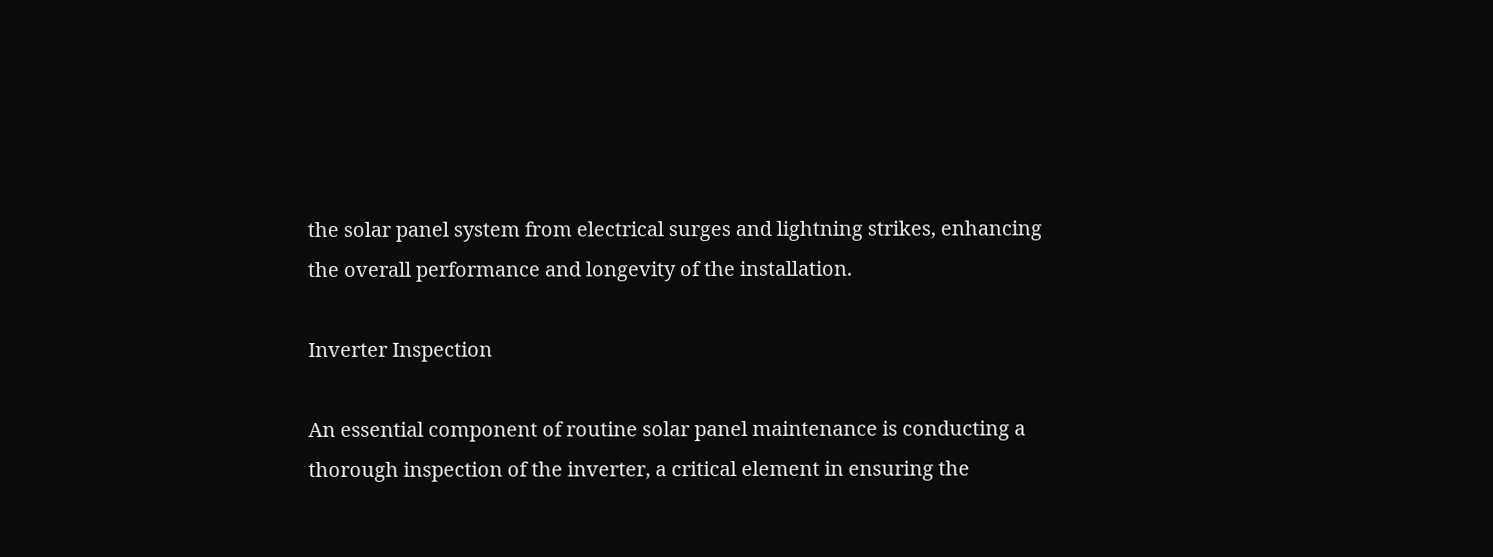the solar panel system from electrical surges and lightning strikes, enhancing the overall performance and longevity of the installation.

Inverter Inspection

An essential component of routine solar panel maintenance is conducting a thorough inspection of the inverter, a critical element in ensuring the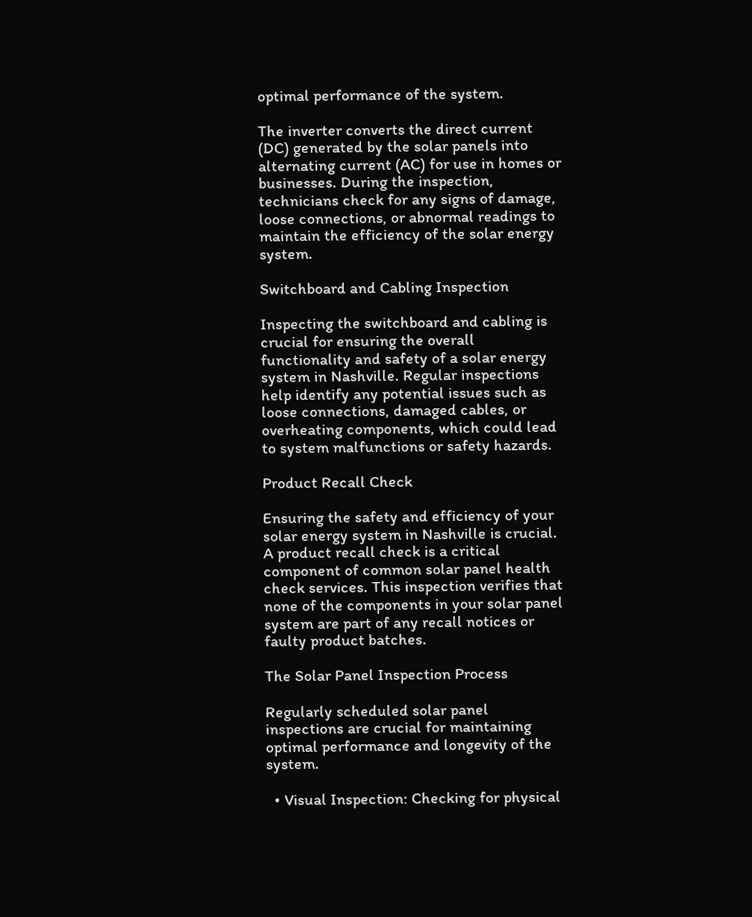optimal performance of the system.

The inverter converts the direct current (DC) generated by the solar panels into alternating current (AC) for use in homes or businesses. During the inspection, technicians check for any signs of damage, loose connections, or abnormal readings to maintain the efficiency of the solar energy system.

Switchboard and Cabling Inspection

Inspecting the switchboard and cabling is crucial for ensuring the overall functionality and safety of a solar energy system in Nashville. Regular inspections help identify any potential issues such as loose connections, damaged cables, or overheating components, which could lead to system malfunctions or safety hazards.

Product Recall Check

Ensuring the safety and efficiency of your solar energy system in Nashville is crucial. A product recall check is a critical component of common solar panel health check services. This inspection verifies that none of the components in your solar panel system are part of any recall notices or faulty product batches.

The Solar Panel Inspection Process

Regularly scheduled solar panel inspections are crucial for maintaining optimal performance and longevity of the system.

  • Visual Inspection: Checking for physical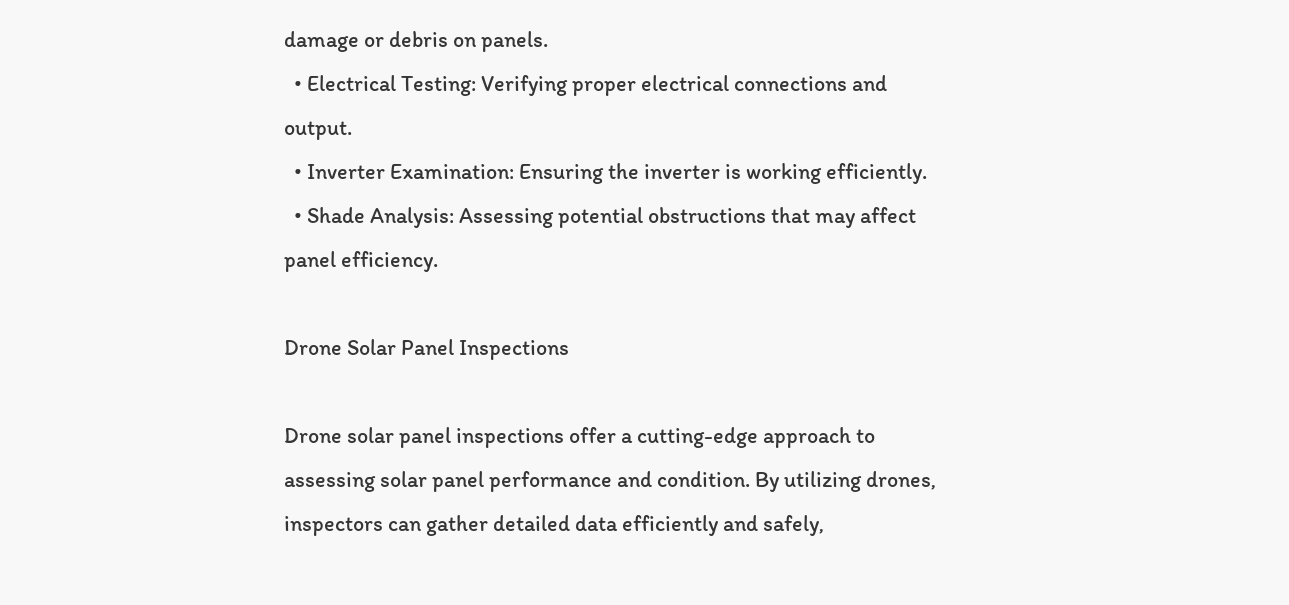damage or debris on panels.
  • Electrical Testing: Verifying proper electrical connections and output.
  • Inverter Examination: Ensuring the inverter is working efficiently.
  • Shade Analysis: Assessing potential obstructions that may affect panel efficiency.

Drone Solar Panel Inspections

Drone solar panel inspections offer a cutting-edge approach to assessing solar panel performance and condition. By utilizing drones, inspectors can gather detailed data efficiently and safely,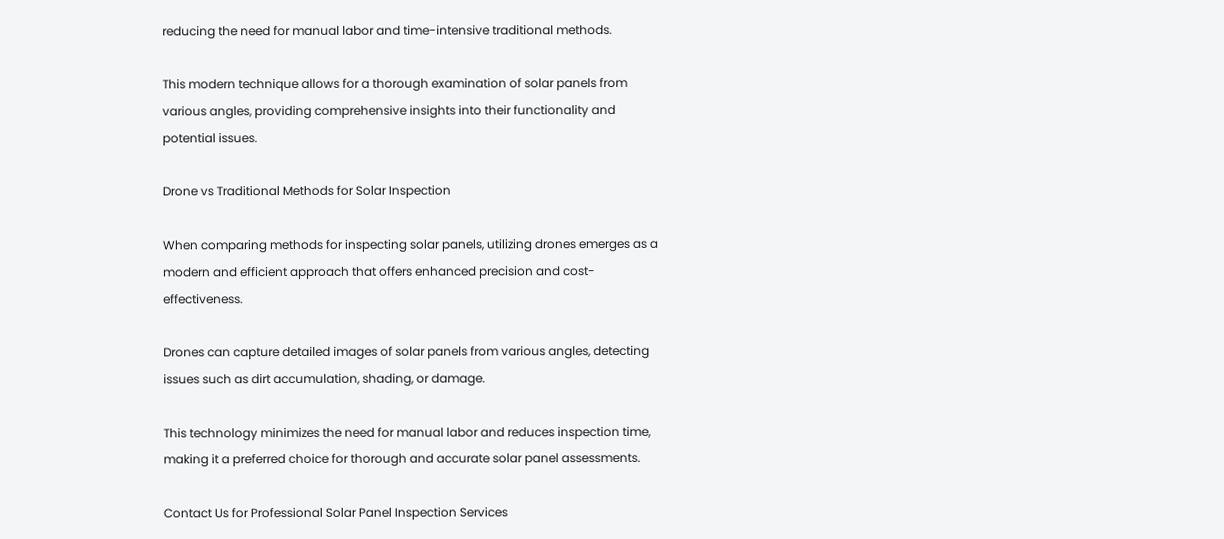reducing the need for manual labor and time-intensive traditional methods.

This modern technique allows for a thorough examination of solar panels from various angles, providing comprehensive insights into their functionality and potential issues.

Drone vs Traditional Methods for Solar Inspection

When comparing methods for inspecting solar panels, utilizing drones emerges as a modern and efficient approach that offers enhanced precision and cost-effectiveness.

Drones can capture detailed images of solar panels from various angles, detecting issues such as dirt accumulation, shading, or damage.

This technology minimizes the need for manual labor and reduces inspection time, making it a preferred choice for thorough and accurate solar panel assessments.

Contact Us for Professional Solar Panel Inspection Services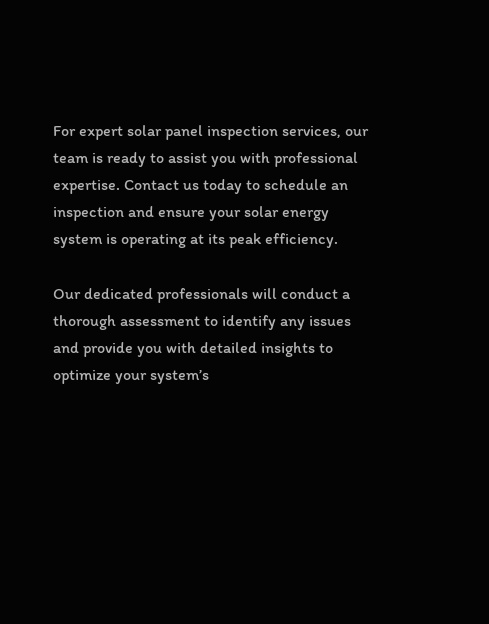For expert solar panel inspection services, our team is ready to assist you with professional expertise. Contact us today to schedule an inspection and ensure your solar energy system is operating at its peak efficiency.

Our dedicated professionals will conduct a thorough assessment to identify any issues and provide you with detailed insights to optimize your system’s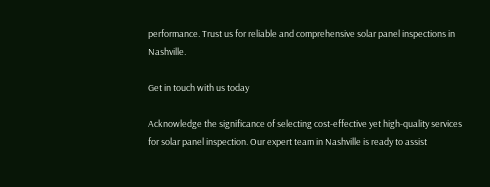performance. Trust us for reliable and comprehensive solar panel inspections in Nashville.

Get in touch with us today

Acknowledge the significance of selecting cost-effective yet high-quality services for solar panel inspection. Our expert team in Nashville is ready to assist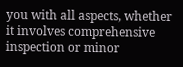you with all aspects, whether it involves comprehensive inspection or minor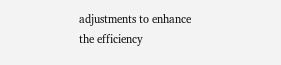adjustments to enhance the efficiency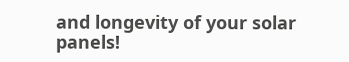and longevity of your solar panels!